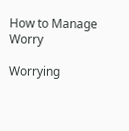How to Manage Worry

Worrying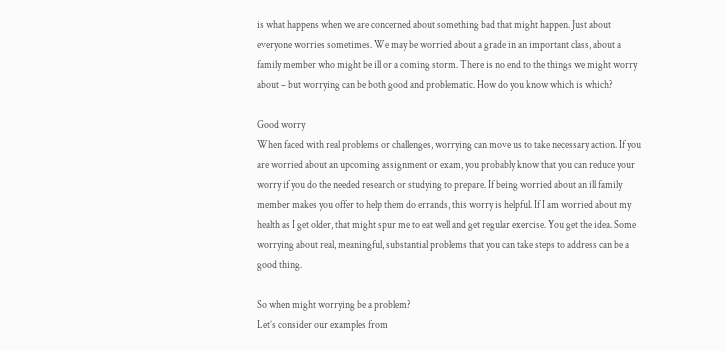is what happens when we are concerned about something bad that might happen. Just about everyone worries sometimes. We may be worried about a grade in an important class, about a family member who might be ill or a coming storm. There is no end to the things we might worry about – but worrying can be both good and problematic. How do you know which is which?

Good worry
When faced with real problems or challenges, worrying can move us to take necessary action. If you are worried about an upcoming assignment or exam, you probably know that you can reduce your worry if you do the needed research or studying to prepare. If being worried about an ill family member makes you offer to help them do errands, this worry is helpful. If I am worried about my health as I get older, that might spur me to eat well and get regular exercise. You get the idea. Some worrying about real, meaningful, substantial problems that you can take steps to address can be a good thing.

So when might worrying be a problem?
Let’s consider our examples from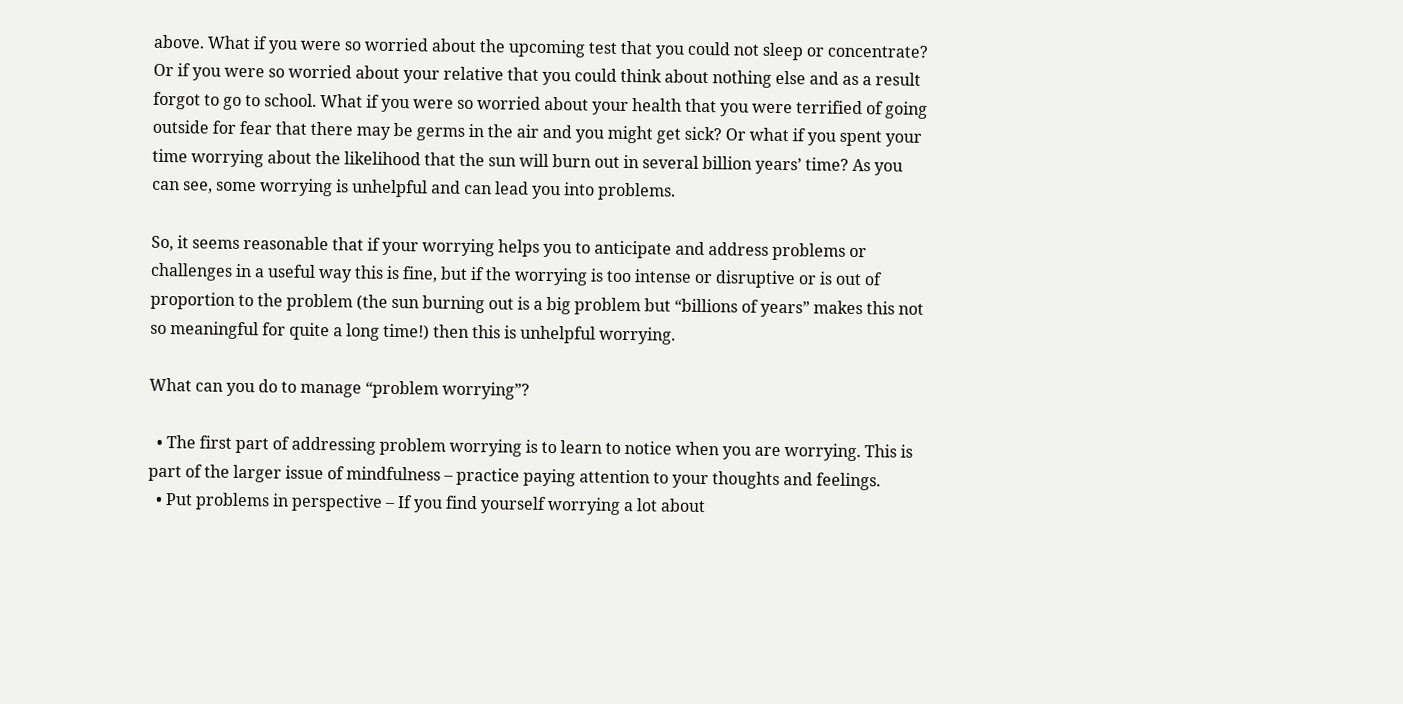above. What if you were so worried about the upcoming test that you could not sleep or concentrate? Or if you were so worried about your relative that you could think about nothing else and as a result forgot to go to school. What if you were so worried about your health that you were terrified of going outside for fear that there may be germs in the air and you might get sick? Or what if you spent your time worrying about the likelihood that the sun will burn out in several billion years’ time? As you can see, some worrying is unhelpful and can lead you into problems.

So, it seems reasonable that if your worrying helps you to anticipate and address problems or challenges in a useful way this is fine, but if the worrying is too intense or disruptive or is out of proportion to the problem (the sun burning out is a big problem but “billions of years” makes this not so meaningful for quite a long time!) then this is unhelpful worrying.

What can you do to manage “problem worrying”?

  • The first part of addressing problem worrying is to learn to notice when you are worrying. This is part of the larger issue of mindfulness – practice paying attention to your thoughts and feelings.
  • Put problems in perspective – If you find yourself worrying a lot about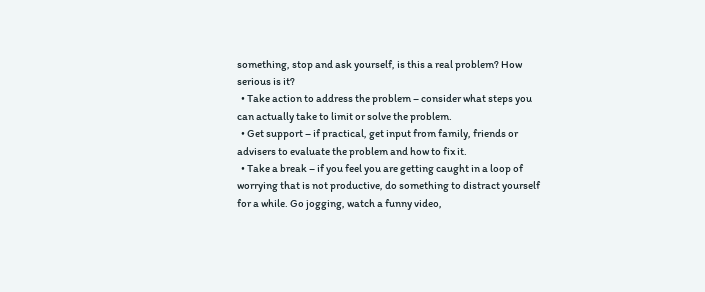something, stop and ask yourself, is this a real problem? How serious is it?
  • Take action to address the problem – consider what steps you can actually take to limit or solve the problem.
  • Get support – if practical, get input from family, friends or advisers to evaluate the problem and how to fix it.
  • Take a break – if you feel you are getting caught in a loop of worrying that is not productive, do something to distract yourself for a while. Go jogging, watch a funny video,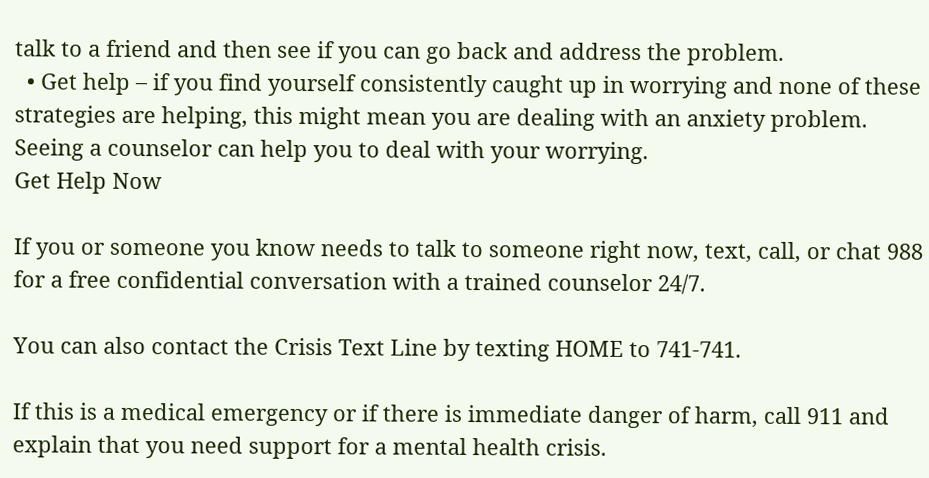talk to a friend and then see if you can go back and address the problem.
  • Get help – if you find yourself consistently caught up in worrying and none of these strategies are helping, this might mean you are dealing with an anxiety problem. Seeing a counselor can help you to deal with your worrying.
Get Help Now

If you or someone you know needs to talk to someone right now, text, call, or chat 988 for a free confidential conversation with a trained counselor 24/7.

You can also contact the Crisis Text Line by texting HOME to 741-741.

If this is a medical emergency or if there is immediate danger of harm, call 911 and explain that you need support for a mental health crisis.